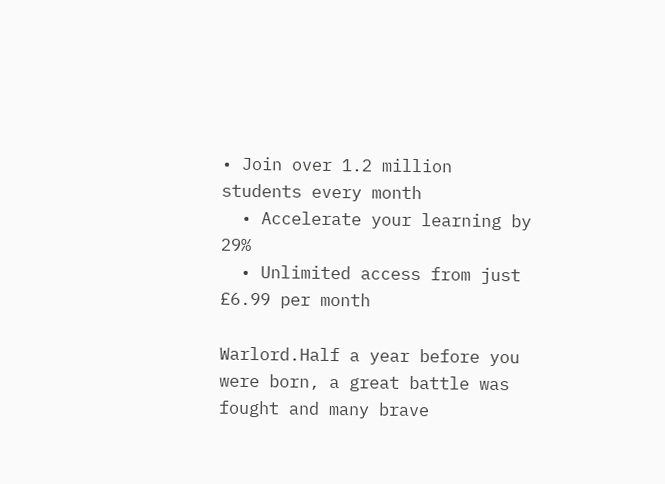• Join over 1.2 million students every month
  • Accelerate your learning by 29%
  • Unlimited access from just £6.99 per month

Warlord.Half a year before you were born, a great battle was fought and many brave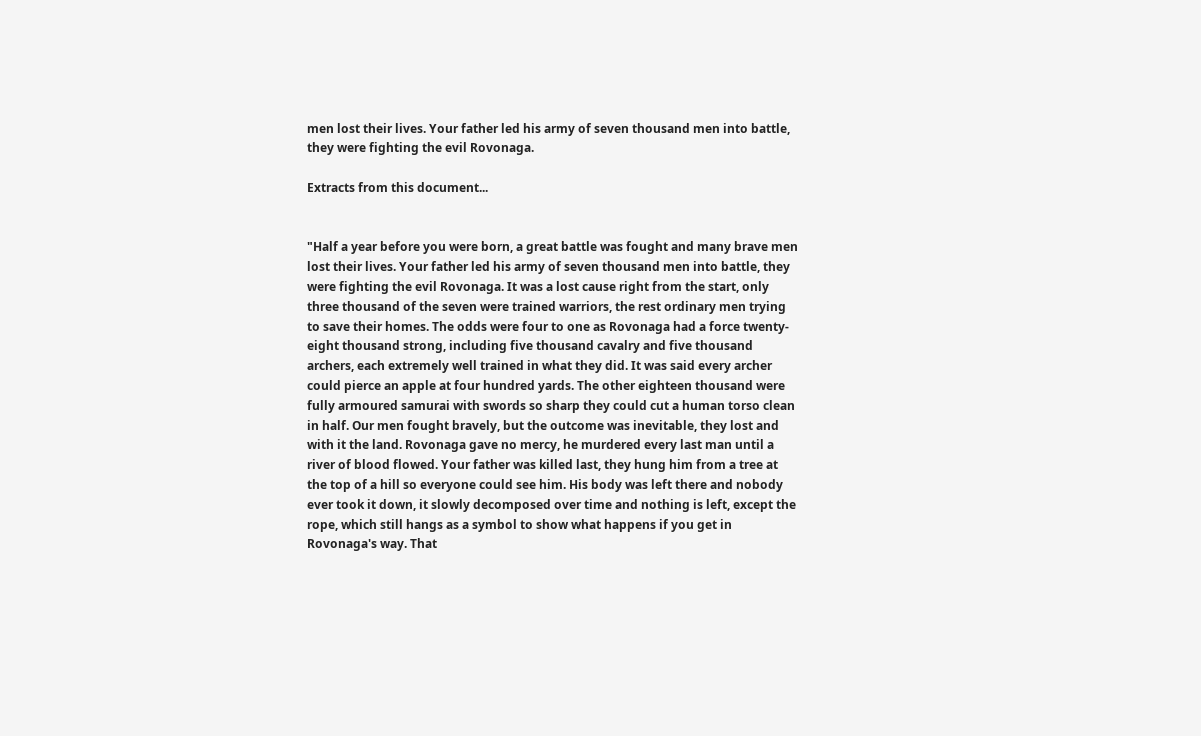men lost their lives. Your father led his army of seven thousand men into battle, they were fighting the evil Rovonaga.

Extracts from this document...


"Half a year before you were born, a great battle was fought and many brave men lost their lives. Your father led his army of seven thousand men into battle, they were fighting the evil Rovonaga. It was a lost cause right from the start, only three thousand of the seven were trained warriors, the rest ordinary men trying to save their homes. The odds were four to one as Rovonaga had a force twenty-eight thousand strong, including five thousand cavalry and five thousand archers, each extremely well trained in what they did. It was said every archer could pierce an apple at four hundred yards. The other eighteen thousand were fully armoured samurai with swords so sharp they could cut a human torso clean in half. Our men fought bravely, but the outcome was inevitable, they lost and with it the land. Rovonaga gave no mercy, he murdered every last man until a river of blood flowed. Your father was killed last, they hung him from a tree at the top of a hill so everyone could see him. His body was left there and nobody ever took it down, it slowly decomposed over time and nothing is left, except the rope, which still hangs as a symbol to show what happens if you get in Rovonaga's way. That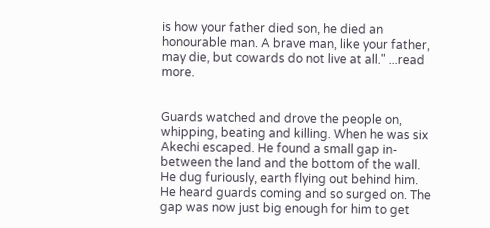is how your father died son, he died an honourable man. A brave man, like your father, may die, but cowards do not live at all." ...read more.


Guards watched and drove the people on, whipping, beating and killing. When he was six Akechi escaped. He found a small gap in-between the land and the bottom of the wall. He dug furiously, earth flying out behind him. He heard guards coming and so surged on. The gap was now just big enough for him to get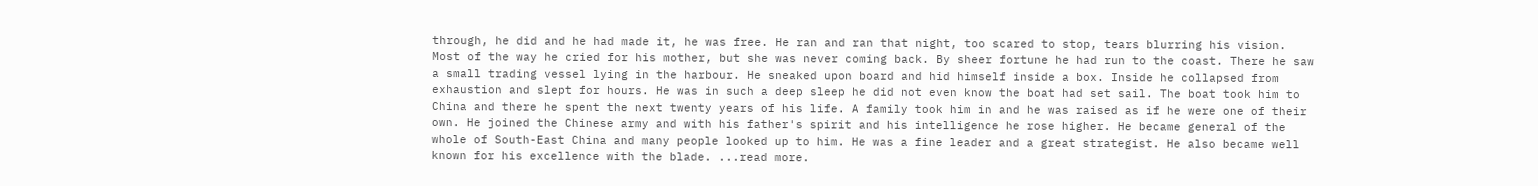through, he did and he had made it, he was free. He ran and ran that night, too scared to stop, tears blurring his vision. Most of the way he cried for his mother, but she was never coming back. By sheer fortune he had run to the coast. There he saw a small trading vessel lying in the harbour. He sneaked upon board and hid himself inside a box. Inside he collapsed from exhaustion and slept for hours. He was in such a deep sleep he did not even know the boat had set sail. The boat took him to China and there he spent the next twenty years of his life. A family took him in and he was raised as if he were one of their own. He joined the Chinese army and with his father's spirit and his intelligence he rose higher. He became general of the whole of South-East China and many people looked up to him. He was a fine leader and a great strategist. He also became well known for his excellence with the blade. ...read more.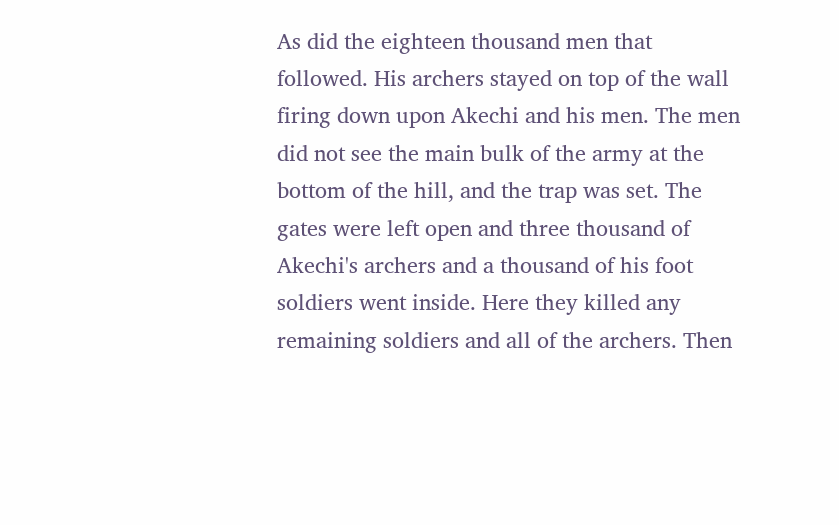As did the eighteen thousand men that followed. His archers stayed on top of the wall firing down upon Akechi and his men. The men did not see the main bulk of the army at the bottom of the hill, and the trap was set. The gates were left open and three thousand of Akechi's archers and a thousand of his foot soldiers went inside. Here they killed any remaining soldiers and all of the archers. Then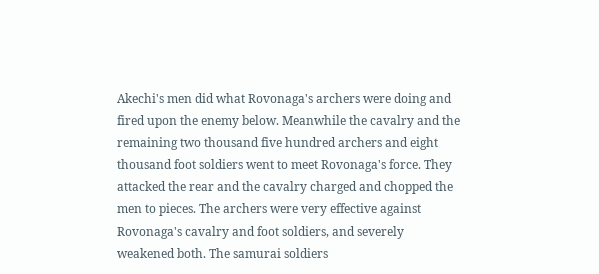Akechi's men did what Rovonaga's archers were doing and fired upon the enemy below. Meanwhile the cavalry and the remaining two thousand five hundred archers and eight thousand foot soldiers went to meet Rovonaga's force. They attacked the rear and the cavalry charged and chopped the men to pieces. The archers were very effective against Rovonaga's cavalry and foot soldiers, and severely weakened both. The samurai soldiers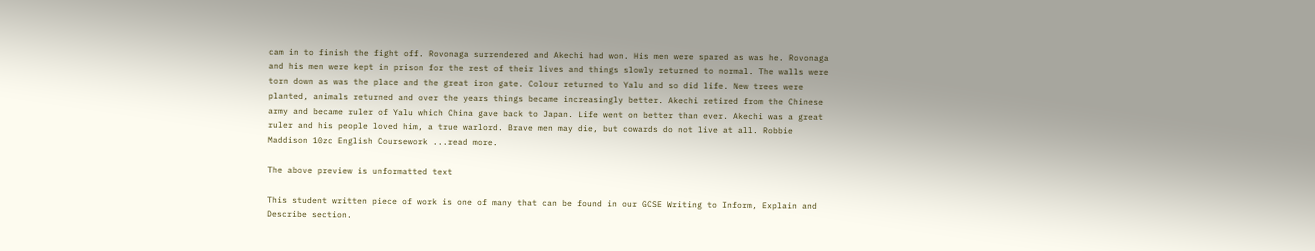cam in to finish the fight off. Rovonaga surrendered and Akechi had won. His men were spared as was he. Rovonaga and his men were kept in prison for the rest of their lives and things slowly returned to normal. The walls were torn down as was the place and the great iron gate. Colour returned to Yalu and so did life. New trees were planted, animals returned and over the years things became increasingly better. Akechi retired from the Chinese army and became ruler of Yalu which China gave back to Japan. Life went on better than ever. Akechi was a great ruler and his people loved him, a true warlord. Brave men may die, but cowards do not live at all. Robbie Maddison 10zc English Coursework ...read more.

The above preview is unformatted text

This student written piece of work is one of many that can be found in our GCSE Writing to Inform, Explain and Describe section.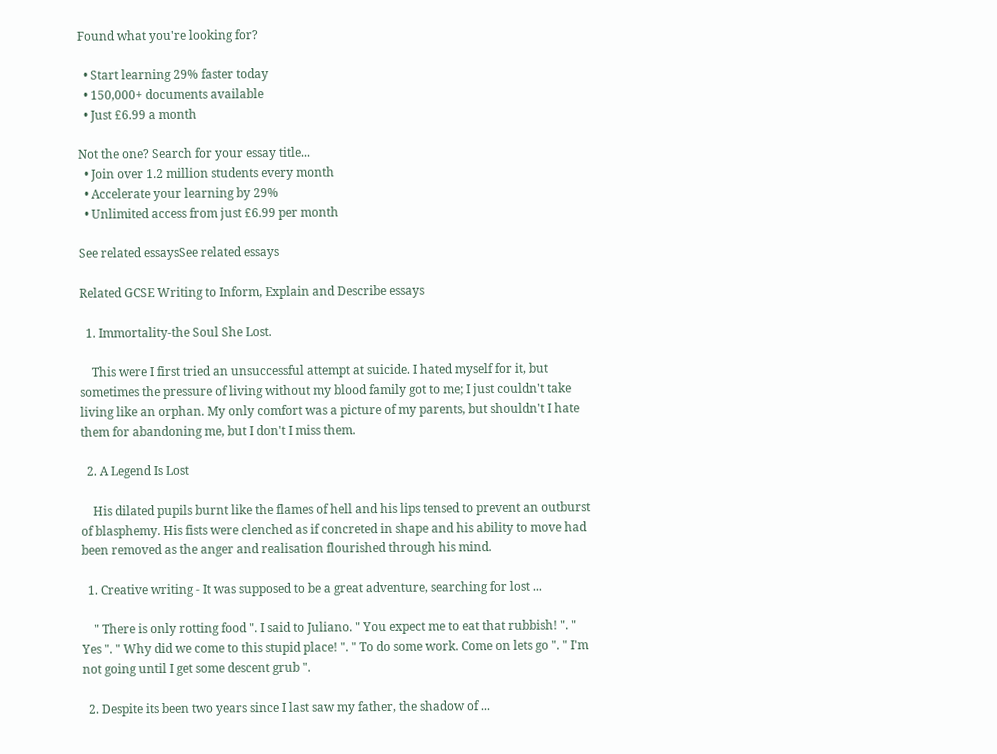Found what you're looking for?

  • Start learning 29% faster today
  • 150,000+ documents available
  • Just £6.99 a month

Not the one? Search for your essay title...
  • Join over 1.2 million students every month
  • Accelerate your learning by 29%
  • Unlimited access from just £6.99 per month

See related essaysSee related essays

Related GCSE Writing to Inform, Explain and Describe essays

  1. Immortality-the Soul She Lost.

    This were I first tried an unsuccessful attempt at suicide. I hated myself for it, but sometimes the pressure of living without my blood family got to me; I just couldn't take living like an orphan. My only comfort was a picture of my parents, but shouldn't I hate them for abandoning me, but I don't I miss them.

  2. A Legend Is Lost

    His dilated pupils burnt like the flames of hell and his lips tensed to prevent an outburst of blasphemy. His fists were clenched as if concreted in shape and his ability to move had been removed as the anger and realisation flourished through his mind.

  1. Creative writing - It was supposed to be a great adventure, searching for lost ...

    " There is only rotting food ". I said to Juliano. " You expect me to eat that rubbish! ". " Yes ". " Why did we come to this stupid place! ". " To do some work. Come on lets go ". " I'm not going until I get some descent grub ".

  2. Despite its been two years since I last saw my father, the shadow of ...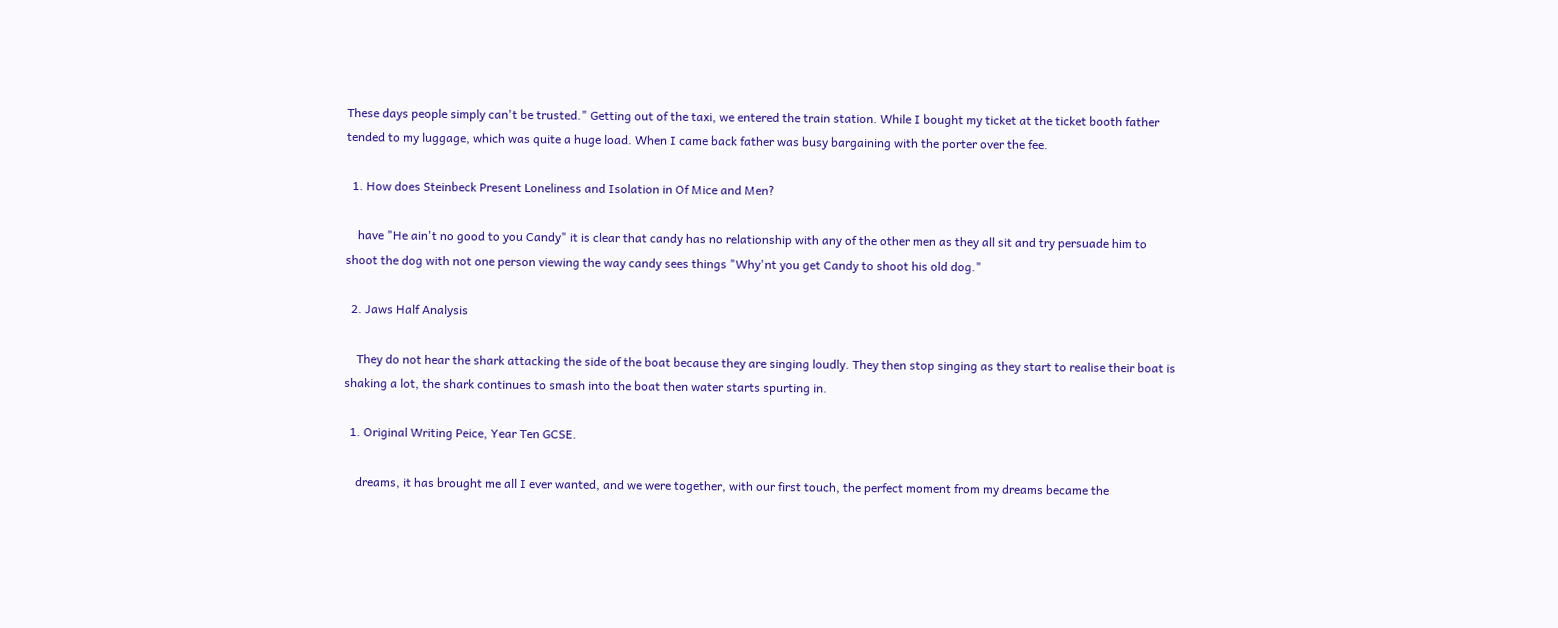These days people simply can't be trusted." Getting out of the taxi, we entered the train station. While I bought my ticket at the ticket booth father tended to my luggage, which was quite a huge load. When I came back father was busy bargaining with the porter over the fee.

  1. How does Steinbeck Present Loneliness and Isolation in Of Mice and Men?

    have "He ain't no good to you Candy" it is clear that candy has no relationship with any of the other men as they all sit and try persuade him to shoot the dog with not one person viewing the way candy sees things "Why'nt you get Candy to shoot his old dog."

  2. Jaws Half Analysis

    They do not hear the shark attacking the side of the boat because they are singing loudly. They then stop singing as they start to realise their boat is shaking a lot, the shark continues to smash into the boat then water starts spurting in.

  1. Original Writing Peice, Year Ten GCSE.

    dreams, it has brought me all I ever wanted, and we were together, with our first touch, the perfect moment from my dreams became the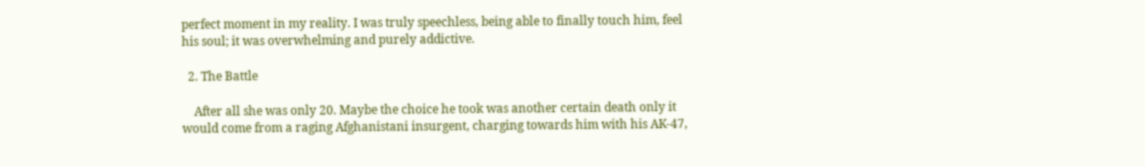perfect moment in my reality. I was truly speechless, being able to finally touch him, feel his soul; it was overwhelming and purely addictive.

  2. The Battle

    After all she was only 20. Maybe the choice he took was another certain death only it would come from a raging Afghanistani insurgent, charging towards him with his AK-47,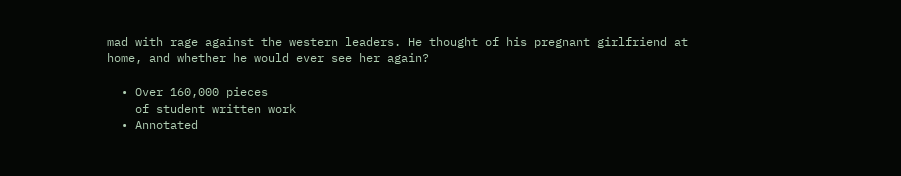mad with rage against the western leaders. He thought of his pregnant girlfriend at home, and whether he would ever see her again?

  • Over 160,000 pieces
    of student written work
  • Annotated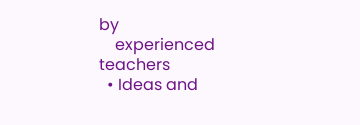by
    experienced teachers
  • Ideas and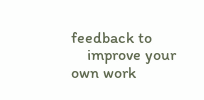feedback to
    improve your own work